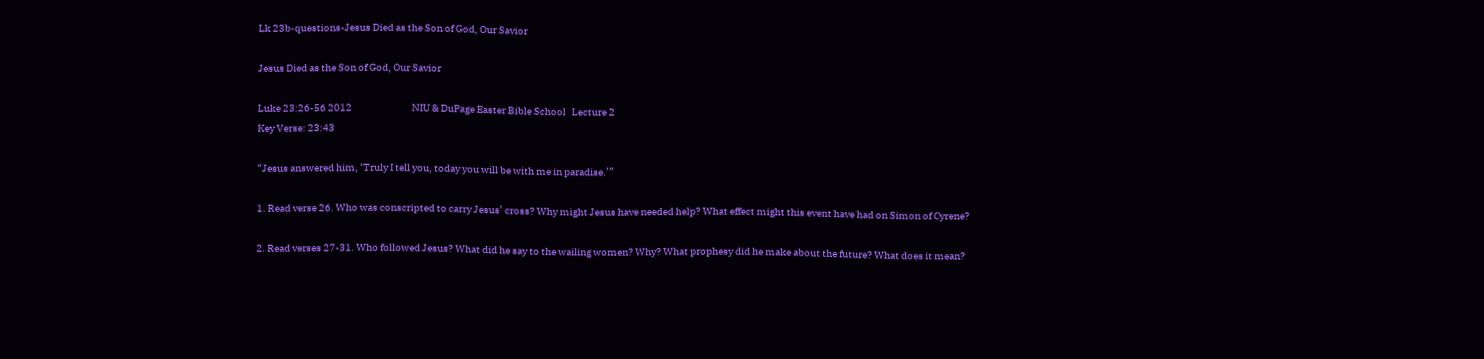Lk 23b-questions-Jesus Died as the Son of God, Our Savior

Jesus Died as the Son of God, Our Savior

Luke 23:26-56 2012                              NIU & DuPage Easter Bible School   Lecture 2
Key Verse: 23:43

“Jesus answered him, ‘Truly I tell you, today you will be with me in paradise.’”

1. Read verse 26. Who was conscripted to carry Jesus’ cross? Why might Jesus have needed help? What effect might this event have had on Simon of Cyrene?

2. Read verses 27-31. Who followed Jesus? What did he say to the wailing women? Why? What prophesy did he make about the future? What does it mean?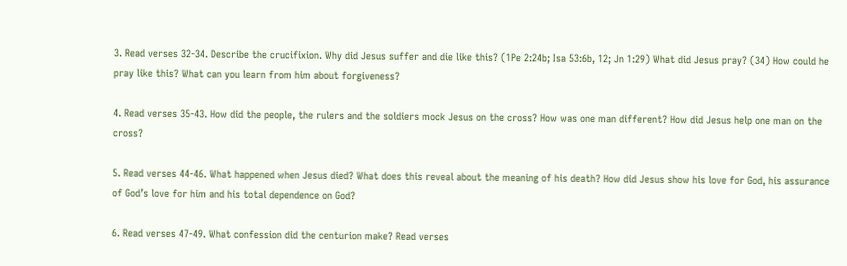3. Read verses 32-34. Describe the crucifixion. Why did Jesus suffer and die like this? (1Pe 2:24b; Isa 53:6b, 12; Jn 1:29) What did Jesus pray? (34) How could he pray like this? What can you learn from him about forgiveness?

4. Read verses 35-43. How did the people, the rulers and the soldiers mock Jesus on the cross? How was one man different? How did Jesus help one man on the cross?

5. Read verses 44-46. What happened when Jesus died? What does this reveal about the meaning of his death? How did Jesus show his love for God, his assurance of God’s love for him and his total dependence on God?

6. Read verses 47-49. What confession did the centurion make? Read verses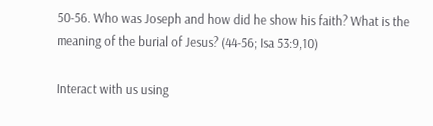50-56. Who was Joseph and how did he show his faith? What is the meaning of the burial of Jesus? (44-56; Isa 53:9,10)

Interact with us using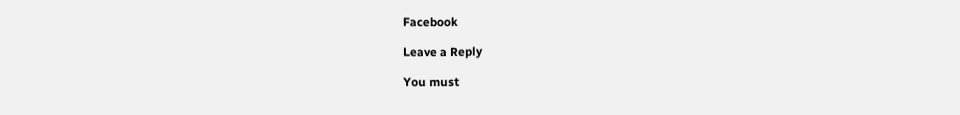Facebook

Leave a Reply

You must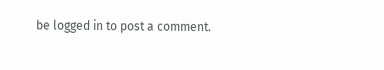be logged in to post a comment.